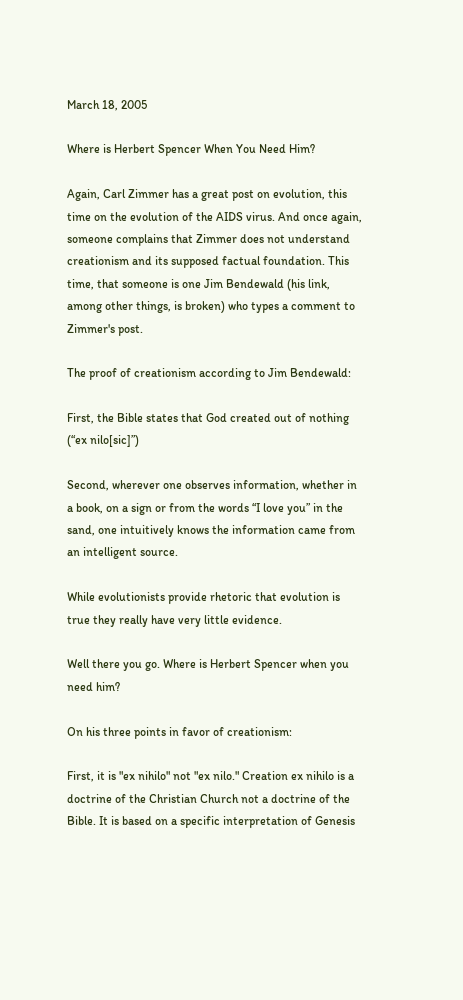March 18, 2005

Where is Herbert Spencer When You Need Him?

Again, Carl Zimmer has a great post on evolution, this time on the evolution of the AIDS virus. And once again, someone complains that Zimmer does not understand creationism and its supposed factual foundation. This time, that someone is one Jim Bendewald (his link, among other things, is broken) who types a comment to Zimmer's post.

The proof of creationism according to Jim Bendewald:

First, the Bible states that God created out of nothing (“ex nilo[sic]”)

Second, wherever one observes information, whether in a book, on a sign or from the words “I love you” in the sand, one intuitively knows the information came from an intelligent source.

While evolutionists provide rhetoric that evolution is true they really have very little evidence.

Well there you go. Where is Herbert Spencer when you need him?

On his three points in favor of creationism:

First, it is "ex nihilo" not "ex nilo." Creation ex nihilo is a doctrine of the Christian Church not a doctrine of the Bible. It is based on a specific interpretation of Genesis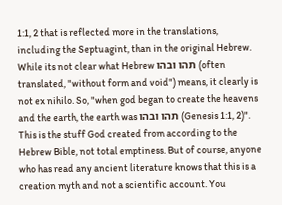1:1, 2 that is reflected more in the translations, including the Septuagint, than in the original Hebrew. While its not clear what Hebrew תהו ובהו (often translated, "without form and void") means, it clearly is not ex nihilo. So, "when god began to create the heavens and the earth, the earth was תהו ובהו (Genesis 1:1, 2)". This is the stuff God created from according to the Hebrew Bible, not total emptiness. But of course, anyone who has read any ancient literature knows that this is a creation myth and not a scientific account. You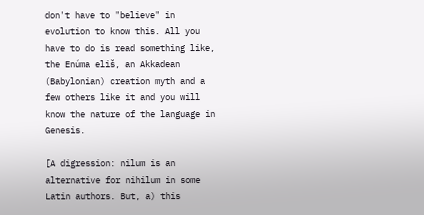don't have to "believe" in evolution to know this. All you have to do is read something like, the Enúma eliš, an Akkadean (Babylonian) creation myth and a few others like it and you will know the nature of the language in Genesis.

[A digression: nilum is an alternative for nihilum in some Latin authors. But, a) this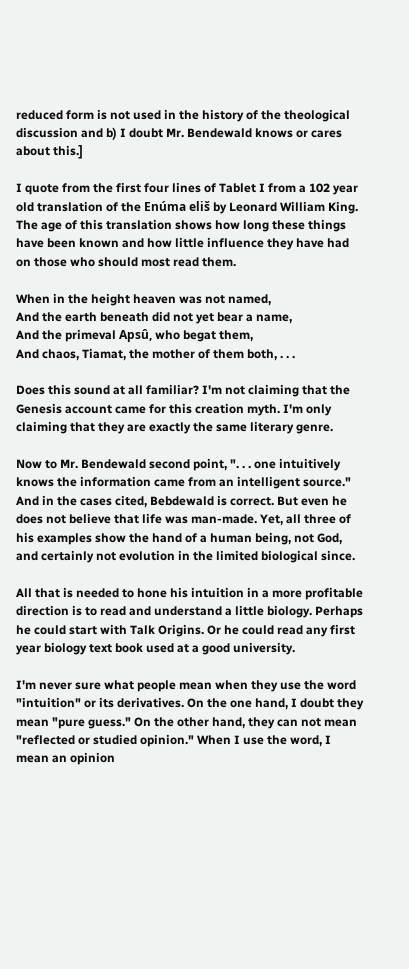reduced form is not used in the history of the theological discussion and b) I doubt Mr. Bendewald knows or cares about this.]

I quote from the first four lines of Tablet I from a 102 year old translation of the Enúma eliš by Leonard William King. The age of this translation shows how long these things have been known and how little influence they have had on those who should most read them.

When in the height heaven was not named,
And the earth beneath did not yet bear a name,
And the primeval Apsû, who begat them,
And chaos, Tiamat, the mother of them both, . . .

Does this sound at all familiar? I'm not claiming that the Genesis account came for this creation myth. I'm only claiming that they are exactly the same literary genre.

Now to Mr. Bendewald second point, ". . . one intuitively knows the information came from an intelligent source." And in the cases cited, Bebdewald is correct. But even he does not believe that life was man-made. Yet, all three of his examples show the hand of a human being, not God, and certainly not evolution in the limited biological since.

All that is needed to hone his intuition in a more profitable direction is to read and understand a little biology. Perhaps he could start with Talk Origins. Or he could read any first year biology text book used at a good university.

I'm never sure what people mean when they use the word "intuition" or its derivatives. On the one hand, I doubt they mean "pure guess." On the other hand, they can not mean "reflected or studied opinion." When I use the word, I mean an opinion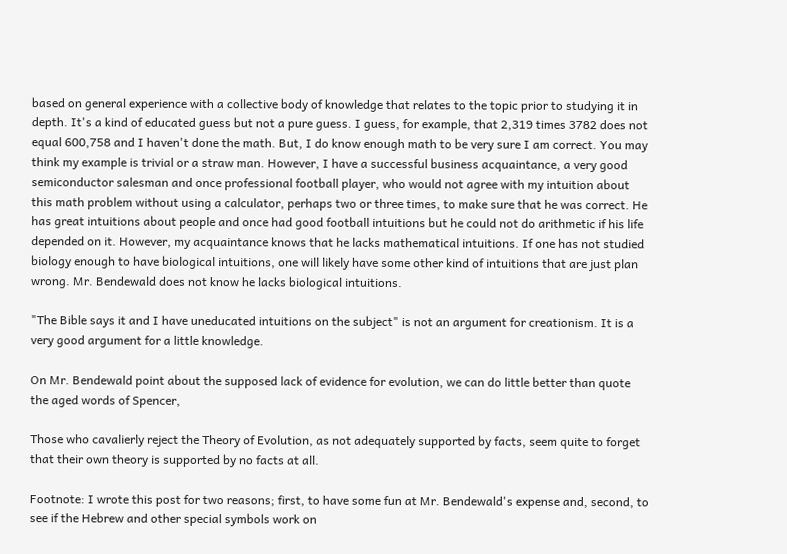based on general experience with a collective body of knowledge that relates to the topic prior to studying it in depth. It's a kind of educated guess but not a pure guess. I guess, for example, that 2,319 times 3782 does not equal 600,758 and I haven't done the math. But, I do know enough math to be very sure I am correct. You may think my example is trivial or a straw man. However, I have a successful business acquaintance, a very good semiconductor salesman and once professional football player, who would not agree with my intuition about this math problem without using a calculator, perhaps two or three times, to make sure that he was correct. He has great intuitions about people and once had good football intuitions but he could not do arithmetic if his life depended on it. However, my acquaintance knows that he lacks mathematical intuitions. If one has not studied biology enough to have biological intuitions, one will likely have some other kind of intuitions that are just plan wrong. Mr. Bendewald does not know he lacks biological intuitions.

"The Bible says it and I have uneducated intuitions on the subject" is not an argument for creationism. It is a very good argument for a little knowledge.

On Mr. Bendewald point about the supposed lack of evidence for evolution, we can do little better than quote the aged words of Spencer,

Those who cavalierly reject the Theory of Evolution, as not adequately supported by facts, seem quite to forget that their own theory is supported by no facts at all.

Footnote: I wrote this post for two reasons; first, to have some fun at Mr. Bendewald's expense and, second, to see if the Hebrew and other special symbols work on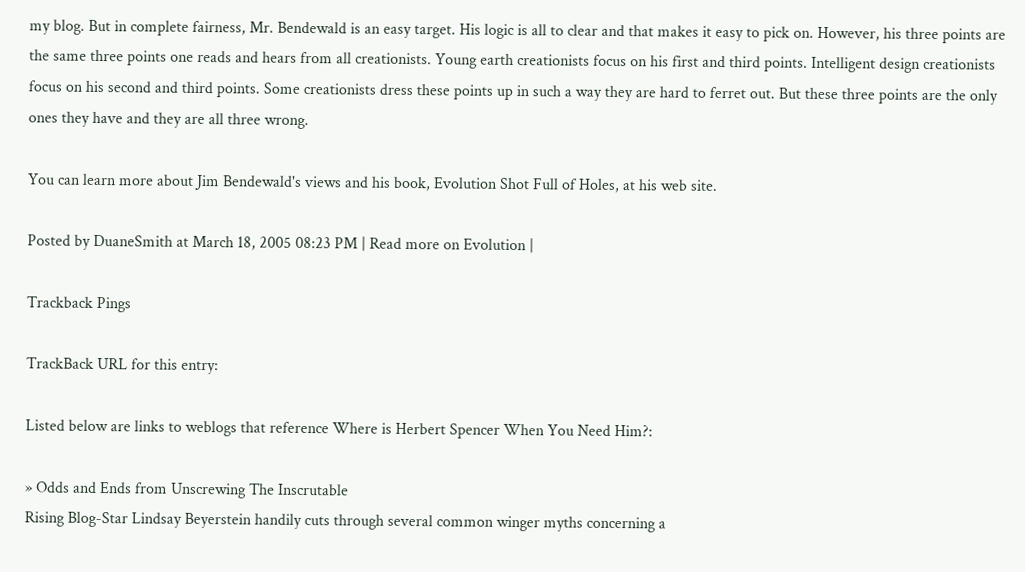my blog. But in complete fairness, Mr. Bendewald is an easy target. His logic is all to clear and that makes it easy to pick on. However, his three points are the same three points one reads and hears from all creationists. Young earth creationists focus on his first and third points. Intelligent design creationists focus on his second and third points. Some creationists dress these points up in such a way they are hard to ferret out. But these three points are the only ones they have and they are all three wrong.

You can learn more about Jim Bendewald's views and his book, Evolution Shot Full of Holes, at his web site.

Posted by DuaneSmith at March 18, 2005 08:23 PM | Read more on Evolution |

Trackback Pings

TrackBack URL for this entry:

Listed below are links to weblogs that reference Where is Herbert Spencer When You Need Him?:

» Odds and Ends from Unscrewing The Inscrutable
Rising Blog-Star Lindsay Beyerstein handily cuts through several common winger myths concerning a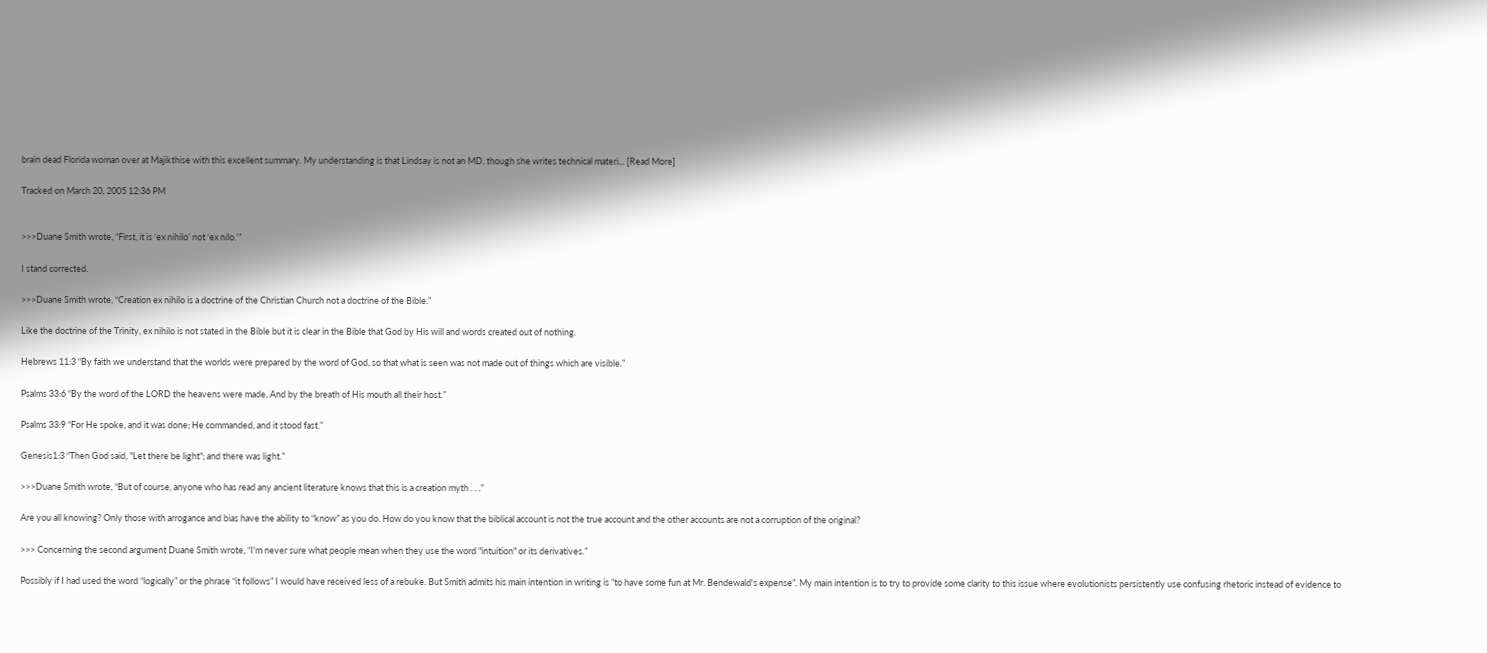brain dead Florida woman over at Majikthise with this excellent summary. My understanding is that Lindsay is not an MD, though she writes technical materi... [Read More]

Tracked on March 20, 2005 12:36 PM


>>>Duane Smith wrote, “First, it is ‘ex nihilo’ not ‘ex nilo.’”

I stand corrected.

>>>Duane Smith wrote, “Creation ex nihilo is a doctrine of the Christian Church not a doctrine of the Bible.”

Like the doctrine of the Trinity, ex nihilo is not stated in the Bible but it is clear in the Bible that God by His will and words created out of nothing.

Hebrews 11:3 “By faith we understand that the worlds were prepared by the word of God, so that what is seen was not made out of things which are visible.”

Psalms 33:6 “By the word of the LORD the heavens were made, And by the breath of His mouth all their host.”

Psalms 33:9 “For He spoke, and it was done; He commanded, and it stood fast.”

Genesis1:3 “Then God said, "Let there be light"; and there was light.”

>>>Duane Smith wrote, “But of course, anyone who has read any ancient literature knows that this is a creation myth . . .”

Are you all knowing? Only those with arrogance and bias have the ability to “know” as you do. How do you know that the biblical account is not the true account and the other accounts are not a corruption of the original?

>>> Concerning the second argument Duane Smith wrote, “I'm never sure what people mean when they use the word "intuition" or its derivatives.”

Possibly if I had used the word “logically” or the phrase “it follows” I would have received less of a rebuke. But Smith admits his main intention in writing is “to have some fun at Mr. Bendewald's expense”. My main intention is to try to provide some clarity to this issue where evolutionists persistently use confusing rhetoric instead of evidence to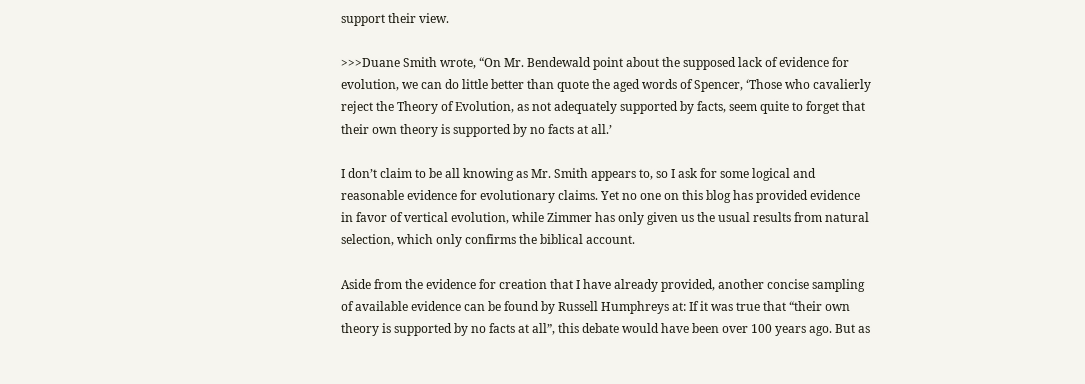support their view.

>>>Duane Smith wrote, “On Mr. Bendewald point about the supposed lack of evidence for evolution, we can do little better than quote the aged words of Spencer, ‘Those who cavalierly reject the Theory of Evolution, as not adequately supported by facts, seem quite to forget that their own theory is supported by no facts at all.’

I don’t claim to be all knowing as Mr. Smith appears to, so I ask for some logical and reasonable evidence for evolutionary claims. Yet no one on this blog has provided evidence in favor of vertical evolution, while Zimmer has only given us the usual results from natural selection, which only confirms the biblical account.

Aside from the evidence for creation that I have already provided, another concise sampling of available evidence can be found by Russell Humphreys at: If it was true that “their own theory is supported by no facts at all”, this debate would have been over 100 years ago. But as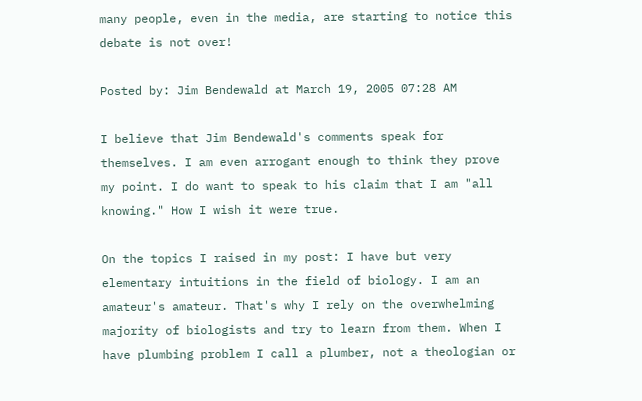many people, even in the media, are starting to notice this debate is not over!

Posted by: Jim Bendewald at March 19, 2005 07:28 AM

I believe that Jim Bendewald's comments speak for themselves. I am even arrogant enough to think they prove my point. I do want to speak to his claim that I am "all knowing." How I wish it were true.

On the topics I raised in my post: I have but very elementary intuitions in the field of biology. I am an amateur's amateur. That's why I rely on the overwhelming majority of biologists and try to learn from them. When I have plumbing problem I call a plumber, not a theologian or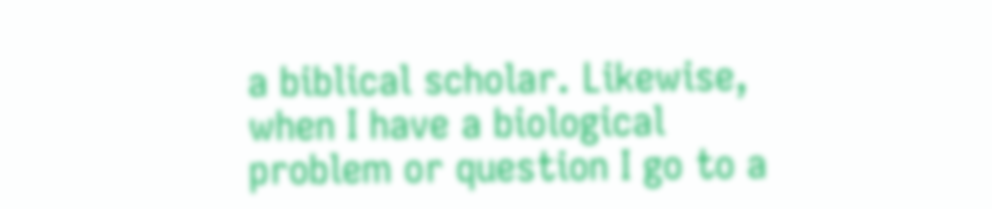a biblical scholar. Likewise, when I have a biological problem or question I go to a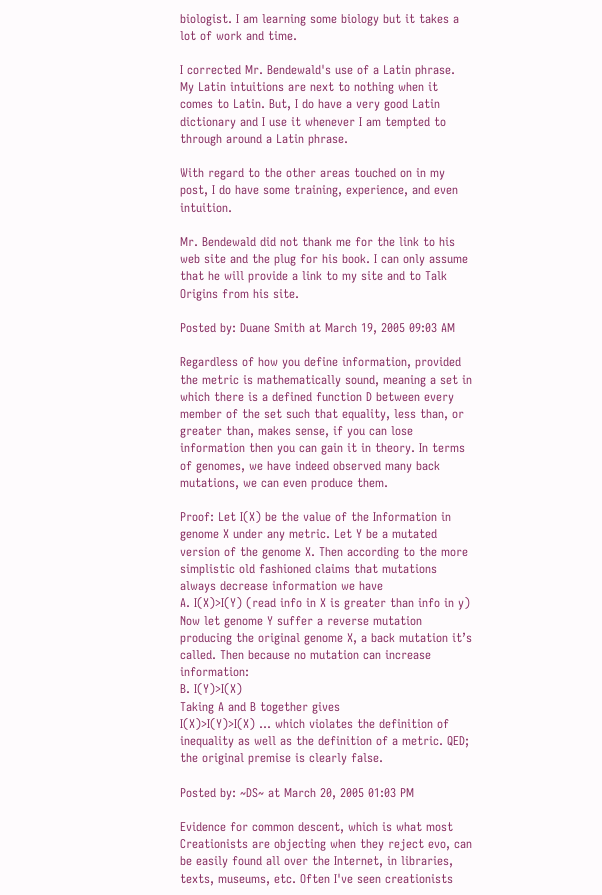biologist. I am learning some biology but it takes a lot of work and time.

I corrected Mr. Bendewald's use of a Latin phrase. My Latin intuitions are next to nothing when it comes to Latin. But, I do have a very good Latin dictionary and I use it whenever I am tempted to through around a Latin phrase.

With regard to the other areas touched on in my post, I do have some training, experience, and even intuition.

Mr. Bendewald did not thank me for the link to his web site and the plug for his book. I can only assume that he will provide a link to my site and to Talk Origins from his site.

Posted by: Duane Smith at March 19, 2005 09:03 AM

Regardless of how you define information, provided the metric is mathematically sound, meaning a set in which there is a defined function D between every member of the set such that equality, less than, or greater than, makes sense, if you can lose information then you can gain it in theory. In terms of genomes, we have indeed observed many back mutations, we can even produce them.

Proof: Let I(X) be the value of the Information in genome X under any metric. Let Y be a mutated version of the genome X. Then according to the more simplistic old fashioned claims that mutations always decrease information we have
A. I(X)>I(Y) (read info in X is greater than info in y)
Now let genome Y suffer a reverse mutation producing the original genome X, a back mutation it’s called. Then because no mutation can increase information:
B. I(Y)>I(X)
Taking A and B together gives
I(X)>I(Y)>I(X) … which violates the definition of inequality as well as the definition of a metric. QED; the original premise is clearly false.

Posted by: ~DS~ at March 20, 2005 01:03 PM

Evidence for common descent, which is what most Creationists are objecting when they reject evo, can be easily found all over the Internet, in libraries, texts, museums, etc. Often I've seen creationists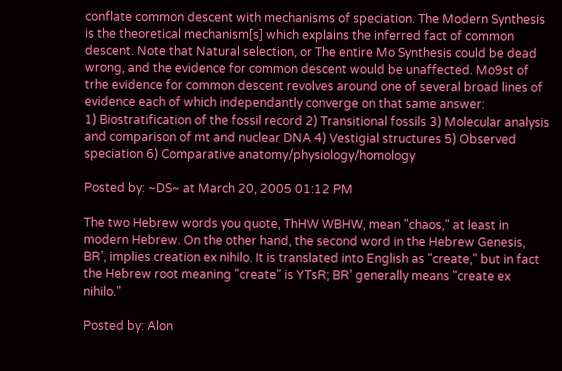conflate common descent with mechanisms of speciation. The Modern Synthesis is the theoretical mechanism[s] which explains the inferred fact of common descent. Note that Natural selection, or The entire Mo Synthesis could be dead wrong, and the evidence for common descent would be unaffected. Mo9st of trhe evidence for common descent revolves around one of several broad lines of evidence each of which independantly converge on that same answer:
1) Biostratification of the fossil record 2) Transitional fossils 3) Molecular analysis and comparison of mt and nuclear DNA 4) Vestigial structures 5) Observed speciation 6) Comparative anatomy/physiology/homology

Posted by: ~DS~ at March 20, 2005 01:12 PM

The two Hebrew words you quote, ThHW WBHW, mean "chaos," at least in modern Hebrew. On the other hand, the second word in the Hebrew Genesis, BR’, implies creation ex nihilo. It is translated into English as "create," but in fact the Hebrew root meaning "create" is YTsR; BR’ generally means "create ex nihilo."

Posted by: Alon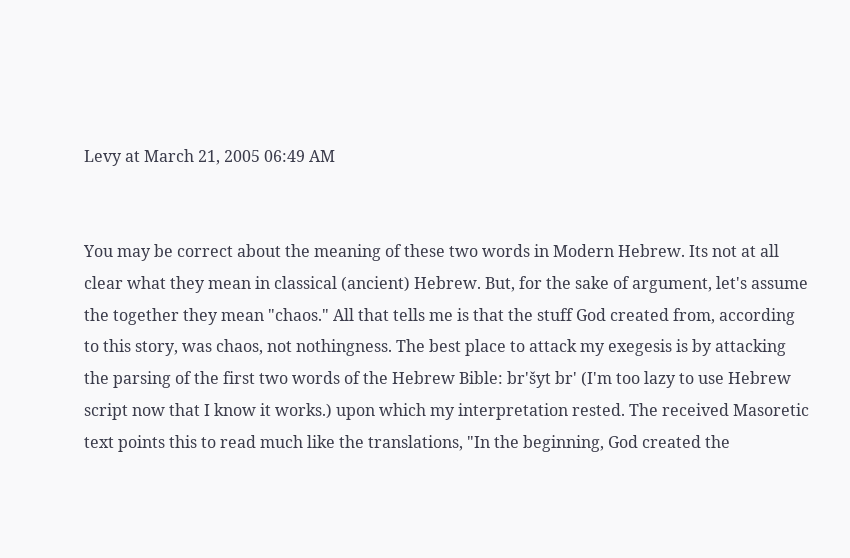Levy at March 21, 2005 06:49 AM


You may be correct about the meaning of these two words in Modern Hebrew. Its not at all clear what they mean in classical (ancient) Hebrew. But, for the sake of argument, let's assume the together they mean "chaos." All that tells me is that the stuff God created from, according to this story, was chaos, not nothingness. The best place to attack my exegesis is by attacking the parsing of the first two words of the Hebrew Bible: br'šyt br' (I'm too lazy to use Hebrew script now that I know it works.) upon which my interpretation rested. The received Masoretic text points this to read much like the translations, "In the beginning, God created the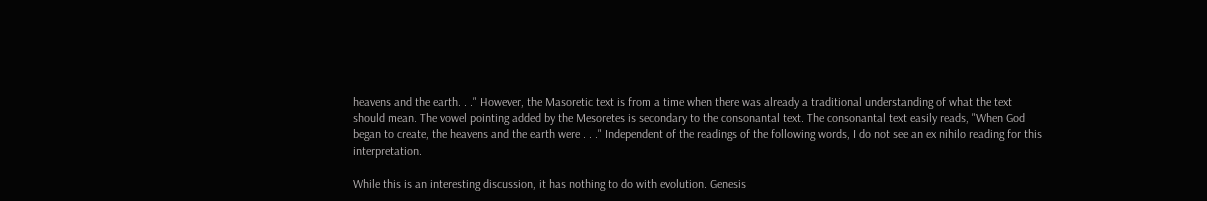heavens and the earth. . ." However, the Masoretic text is from a time when there was already a traditional understanding of what the text should mean. The vowel pointing added by the Mesoretes is secondary to the consonantal text. The consonantal text easily reads, "When God began to create, the heavens and the earth were . . ." Independent of the readings of the following words, I do not see an ex nihilo reading for this interpretation.

While this is an interesting discussion, it has nothing to do with evolution. Genesis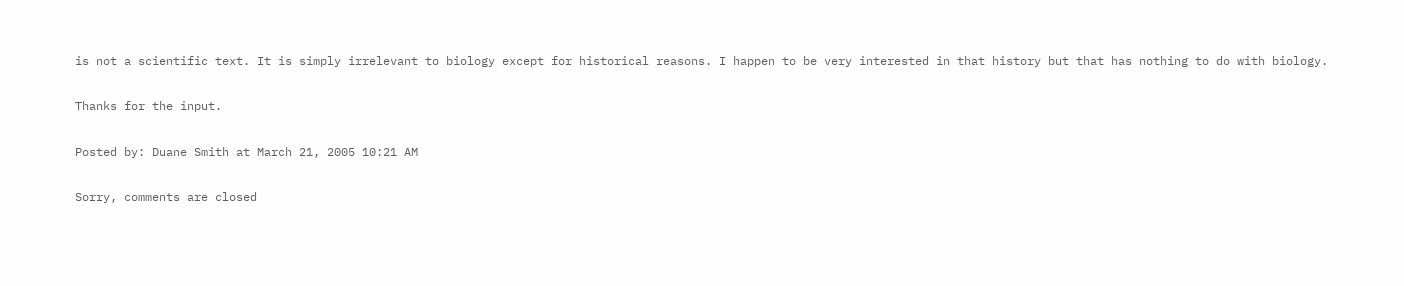is not a scientific text. It is simply irrelevant to biology except for historical reasons. I happen to be very interested in that history but that has nothing to do with biology.

Thanks for the input.

Posted by: Duane Smith at March 21, 2005 10:21 AM

Sorry, comments are closed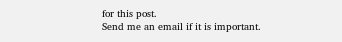for this post.
Send me an email if it is important.